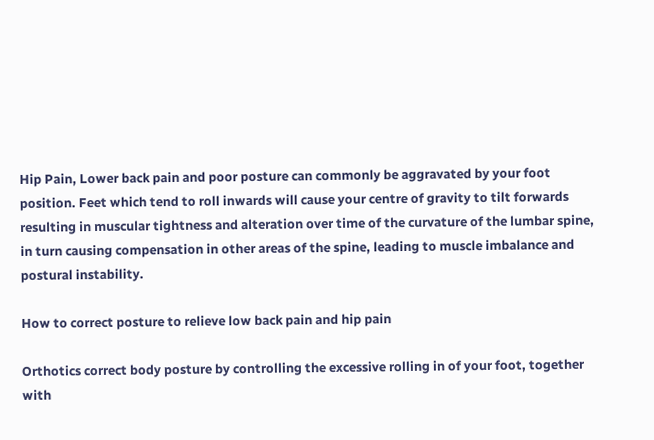Hip Pain, Lower back pain and poor posture can commonly be aggravated by your foot position. Feet which tend to roll inwards will cause your centre of gravity to tilt forwards resulting in muscular tightness and alteration over time of the curvature of the lumbar spine, in turn causing compensation in other areas of the spine, leading to muscle imbalance and postural instability.

How to correct posture to relieve low back pain and hip pain

Orthotics correct body posture by controlling the excessive rolling in of your foot, together with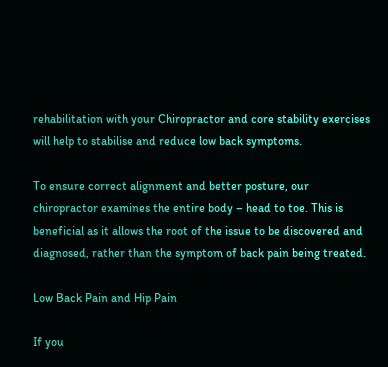rehabilitation with your Chiropractor and core stability exercises will help to stabilise and reduce low back symptoms.

To ensure correct alignment and better posture, our chiropractor examines the entire body – head to toe. This is beneficial as it allows the root of the issue to be discovered and diagnosed, rather than the symptom of back pain being treated.

Low Back Pain and Hip Pain

If you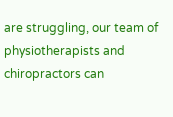are struggling, our team of physiotherapists and chiropractors can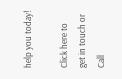help you today!

Click here to get in touch or Call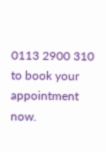0113 2900 310 to book your appointment now.